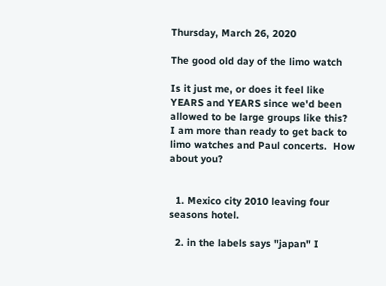Thursday, March 26, 2020

The good old day of the limo watch

Is it just me, or does it feel like YEARS and YEARS since we'd been allowed to be large groups like this?   I am more than ready to get back to limo watches and Paul concerts.  How about you?


  1. Mexico city 2010 leaving four seasons hotel.

  2. in the labels says "japan" I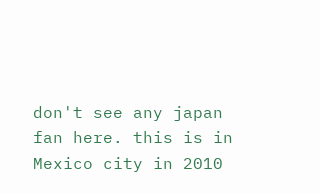don't see any japan fan here. this is in Mexico city in 2010